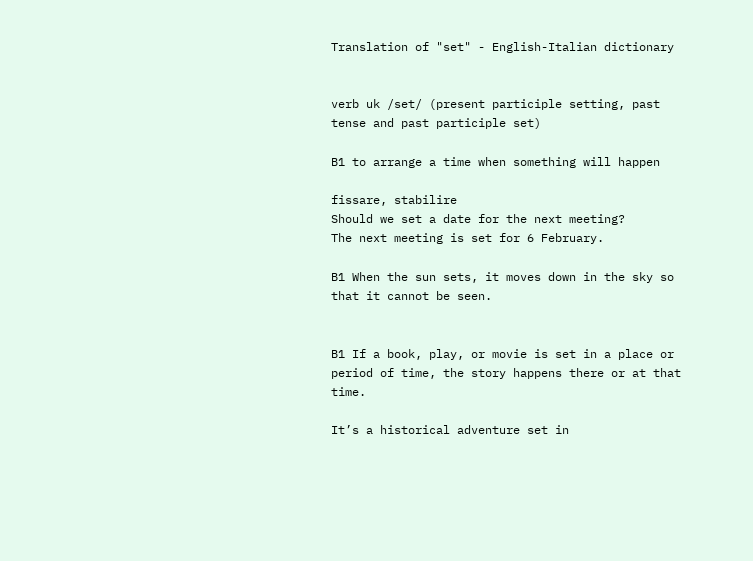Translation of "set" - English-Italian dictionary


verb uk /set/ (present participle setting, past tense and past participle set)

B1 to arrange a time when something will happen

fissare, stabilire
Should we set a date for the next meeting?
The next meeting is set for 6 February.

B1 When the sun sets, it moves down in the sky so that it cannot be seen.


B1 If a book, play, or movie is set in a place or period of time, the story happens there or at that time.

It’s a historical adventure set in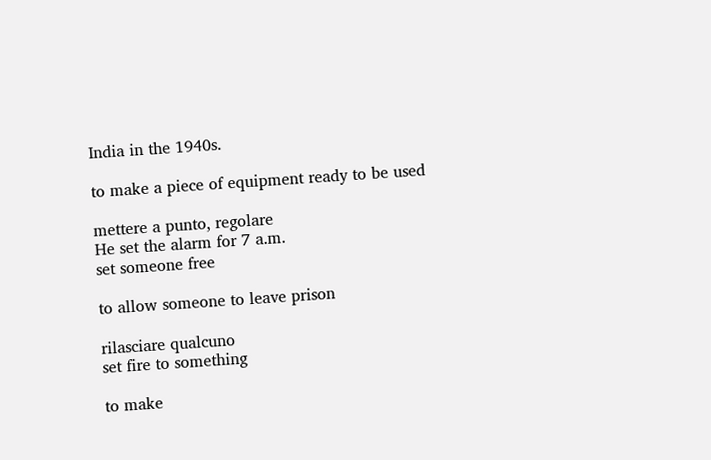India in the 1940s.

to make a piece of equipment ready to be used

mettere a punto, regolare
He set the alarm for 7 a.m.
set someone free

to allow someone to leave prison

rilasciare qualcuno
set fire to something

to make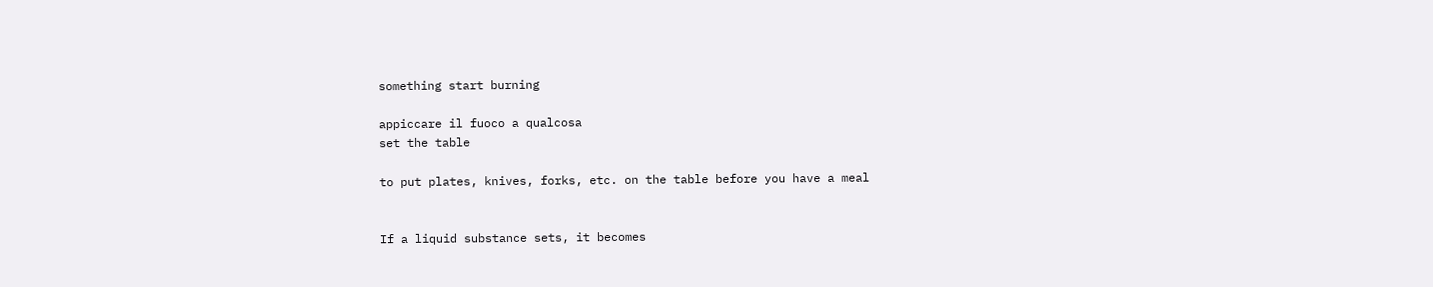something start burning

appiccare il fuoco a qualcosa
set the table

to put plates, knives, forks, etc. on the table before you have a meal


If a liquid substance sets, it becomes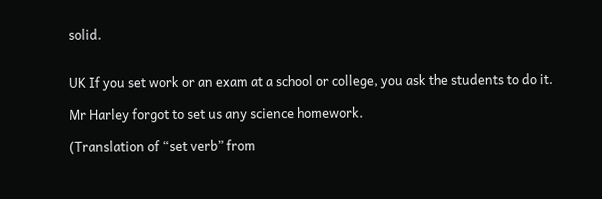solid.


UK If you set work or an exam at a school or college, you ask the students to do it.

Mr Harley forgot to set us any science homework.

(Translation of “set verb” from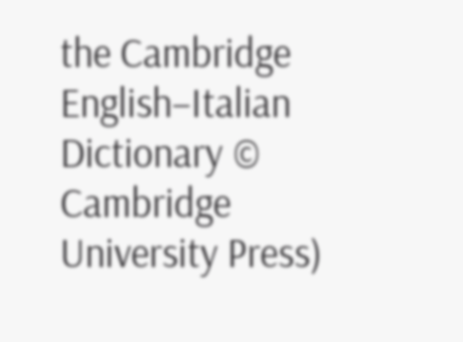the Cambridge English–Italian Dictionary © Cambridge University Press)